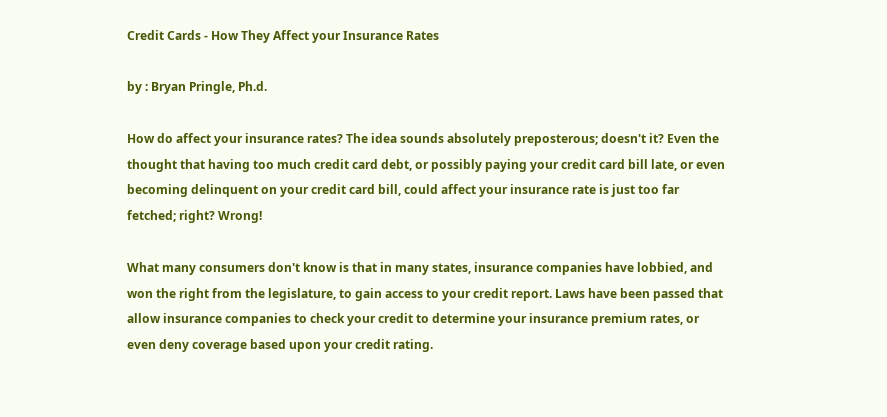Credit Cards - How They Affect your Insurance Rates

by : Bryan Pringle, Ph.d.

How do affect your insurance rates? The idea sounds absolutely preposterous; doesn't it? Even the thought that having too much credit card debt, or possibly paying your credit card bill late, or even becoming delinquent on your credit card bill, could affect your insurance rate is just too far fetched; right? Wrong!

What many consumers don't know is that in many states, insurance companies have lobbied, and won the right from the legislature, to gain access to your credit report. Laws have been passed that allow insurance companies to check your credit to determine your insurance premium rates, or even deny coverage based upon your credit rating.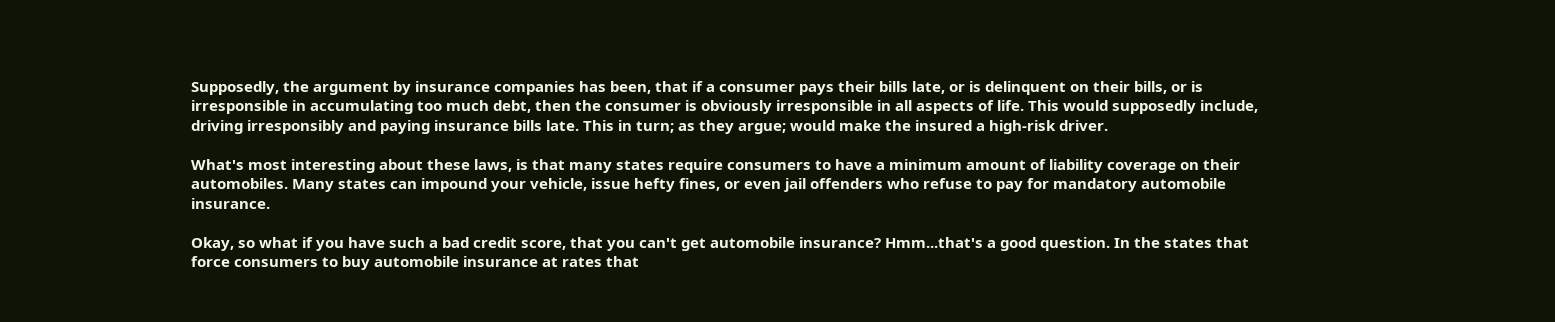Supposedly, the argument by insurance companies has been, that if a consumer pays their bills late, or is delinquent on their bills, or is irresponsible in accumulating too much debt, then the consumer is obviously irresponsible in all aspects of life. This would supposedly include, driving irresponsibly and paying insurance bills late. This in turn; as they argue; would make the insured a high-risk driver.

What's most interesting about these laws, is that many states require consumers to have a minimum amount of liability coverage on their automobiles. Many states can impound your vehicle, issue hefty fines, or even jail offenders who refuse to pay for mandatory automobile insurance.

Okay, so what if you have such a bad credit score, that you can't get automobile insurance? Hmm...that's a good question. In the states that force consumers to buy automobile insurance at rates that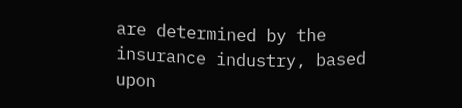are determined by the insurance industry, based upon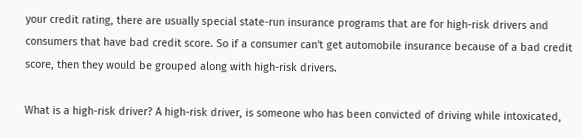your credit rating, there are usually special state-run insurance programs that are for high-risk drivers and consumers that have bad credit score. So if a consumer can't get automobile insurance because of a bad credit score, then they would be grouped along with high-risk drivers.

What is a high-risk driver? A high-risk driver, is someone who has been convicted of driving while intoxicated,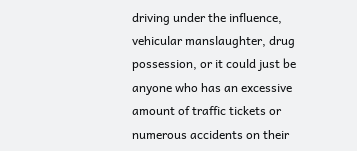driving under the influence, vehicular manslaughter, drug possession, or it could just be anyone who has an excessive amount of traffic tickets or numerous accidents on their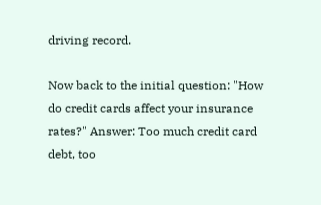driving record.

Now back to the initial question: "How do credit cards affect your insurance rates?" Answer: Too much credit card debt, too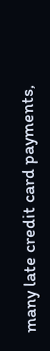many late credit card payments,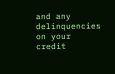and any delinquencies on your credit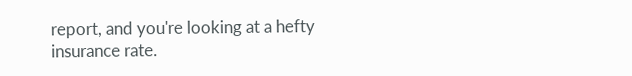report, and you're looking at a hefty insurance rate.